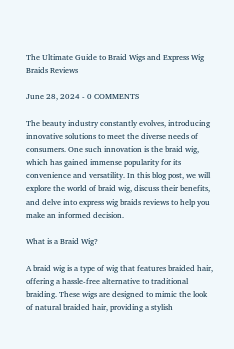The Ultimate Guide to Braid Wigs and Express Wig Braids Reviews

June 28, 2024 - 0 COMMENTS

The beauty industry constantly evolves, introducing innovative solutions to meet the diverse needs of consumers. One such innovation is the braid wig, which has gained immense popularity for its convenience and versatility. In this blog post, we will explore the world of braid wig, discuss their benefits, and delve into express wig braids reviews to help you make an informed decision.

What is a Braid Wig?

A braid wig is a type of wig that features braided hair, offering a hassle-free alternative to traditional braiding. These wigs are designed to mimic the look of natural braided hair, providing a stylish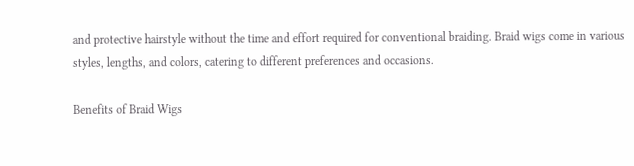and protective hairstyle without the time and effort required for conventional braiding. Braid wigs come in various styles, lengths, and colors, catering to different preferences and occasions.

Benefits of Braid Wigs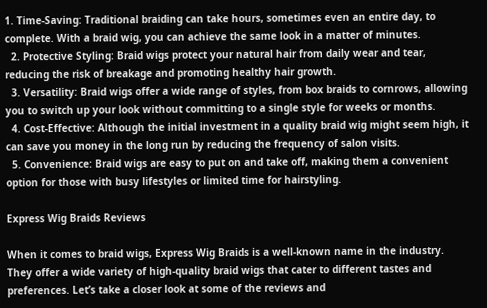1. Time-Saving: Traditional braiding can take hours, sometimes even an entire day, to complete. With a braid wig, you can achieve the same look in a matter of minutes.
  2. Protective Styling: Braid wigs protect your natural hair from daily wear and tear, reducing the risk of breakage and promoting healthy hair growth.
  3. Versatility: Braid wigs offer a wide range of styles, from box braids to cornrows, allowing you to switch up your look without committing to a single style for weeks or months.
  4. Cost-Effective: Although the initial investment in a quality braid wig might seem high, it can save you money in the long run by reducing the frequency of salon visits.
  5. Convenience: Braid wigs are easy to put on and take off, making them a convenient option for those with busy lifestyles or limited time for hairstyling.

Express Wig Braids Reviews

When it comes to braid wigs, Express Wig Braids is a well-known name in the industry. They offer a wide variety of high-quality braid wigs that cater to different tastes and preferences. Let’s take a closer look at some of the reviews and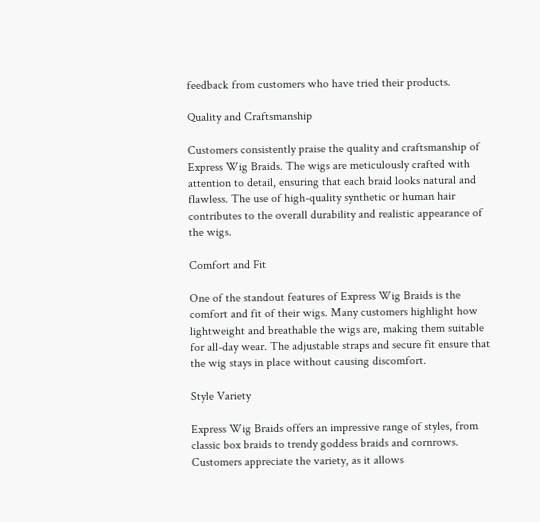feedback from customers who have tried their products.

Quality and Craftsmanship

Customers consistently praise the quality and craftsmanship of Express Wig Braids. The wigs are meticulously crafted with attention to detail, ensuring that each braid looks natural and flawless. The use of high-quality synthetic or human hair contributes to the overall durability and realistic appearance of the wigs.

Comfort and Fit

One of the standout features of Express Wig Braids is the comfort and fit of their wigs. Many customers highlight how lightweight and breathable the wigs are, making them suitable for all-day wear. The adjustable straps and secure fit ensure that the wig stays in place without causing discomfort.

Style Variety

Express Wig Braids offers an impressive range of styles, from classic box braids to trendy goddess braids and cornrows. Customers appreciate the variety, as it allows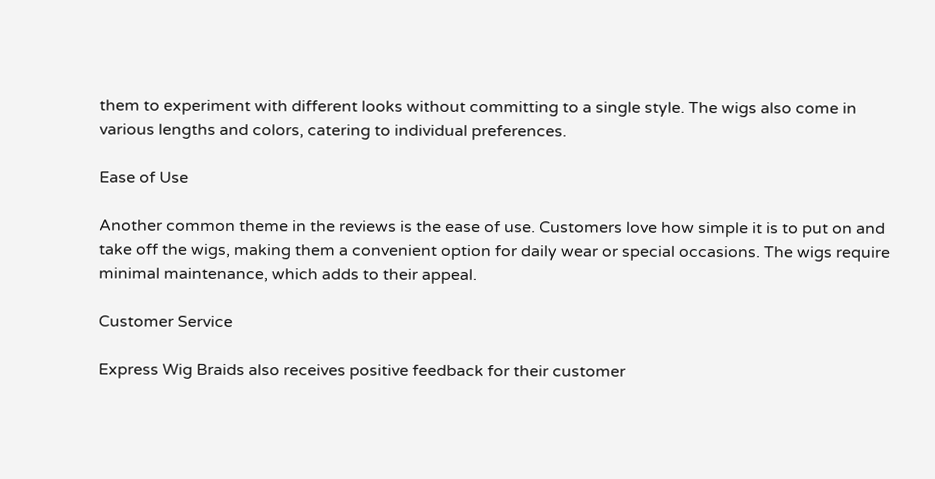them to experiment with different looks without committing to a single style. The wigs also come in various lengths and colors, catering to individual preferences.

Ease of Use

Another common theme in the reviews is the ease of use. Customers love how simple it is to put on and take off the wigs, making them a convenient option for daily wear or special occasions. The wigs require minimal maintenance, which adds to their appeal.

Customer Service

Express Wig Braids also receives positive feedback for their customer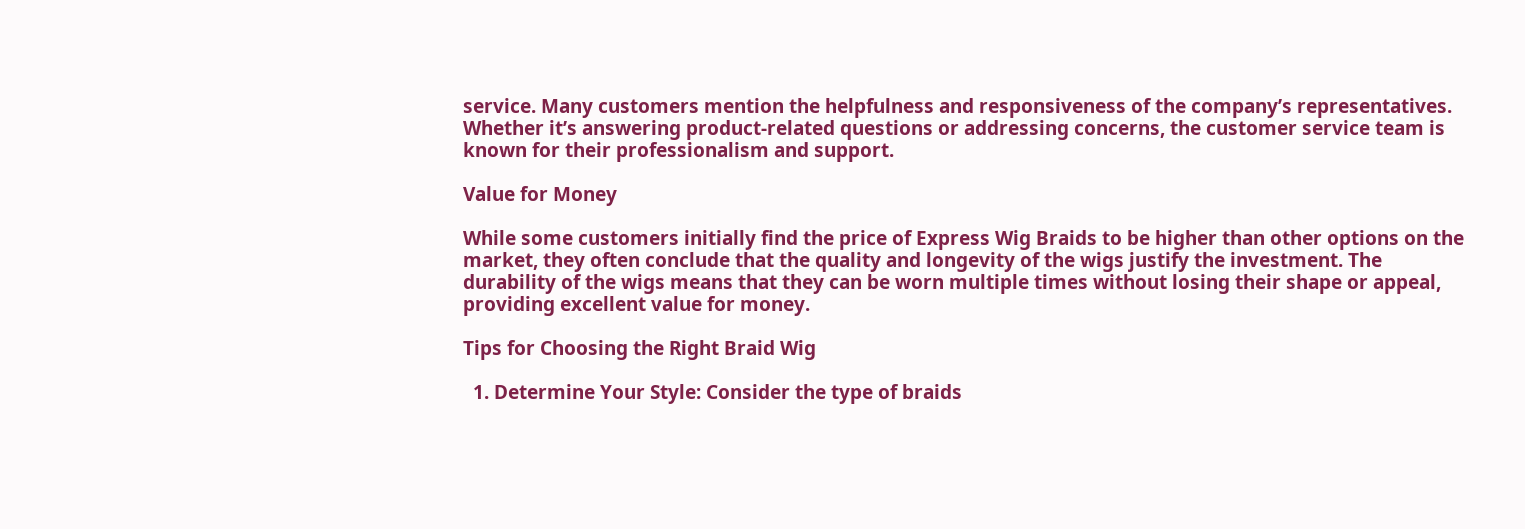service. Many customers mention the helpfulness and responsiveness of the company’s representatives. Whether it’s answering product-related questions or addressing concerns, the customer service team is known for their professionalism and support.

Value for Money

While some customers initially find the price of Express Wig Braids to be higher than other options on the market, they often conclude that the quality and longevity of the wigs justify the investment. The durability of the wigs means that they can be worn multiple times without losing their shape or appeal, providing excellent value for money.

Tips for Choosing the Right Braid Wig

  1. Determine Your Style: Consider the type of braids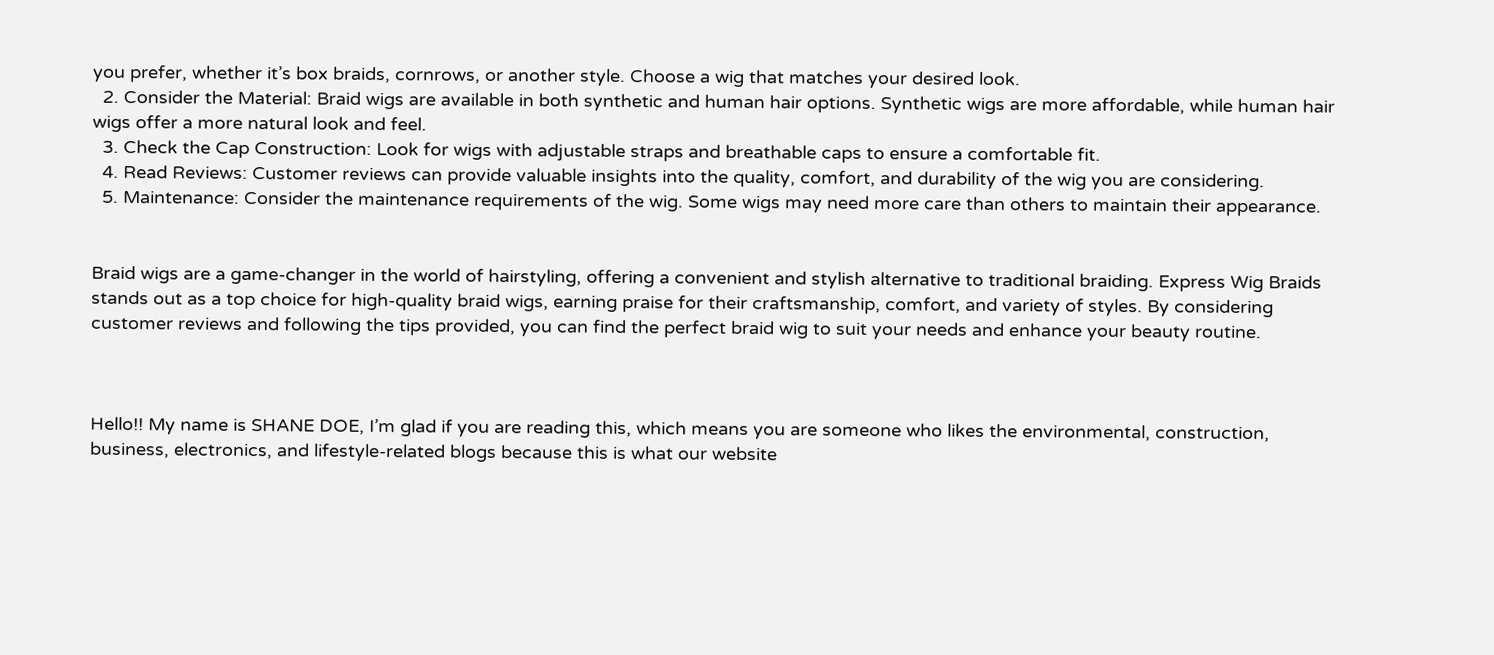you prefer, whether it’s box braids, cornrows, or another style. Choose a wig that matches your desired look.
  2. Consider the Material: Braid wigs are available in both synthetic and human hair options. Synthetic wigs are more affordable, while human hair wigs offer a more natural look and feel.
  3. Check the Cap Construction: Look for wigs with adjustable straps and breathable caps to ensure a comfortable fit.
  4. Read Reviews: Customer reviews can provide valuable insights into the quality, comfort, and durability of the wig you are considering.
  5. Maintenance: Consider the maintenance requirements of the wig. Some wigs may need more care than others to maintain their appearance.


Braid wigs are a game-changer in the world of hairstyling, offering a convenient and stylish alternative to traditional braiding. Express Wig Braids stands out as a top choice for high-quality braid wigs, earning praise for their craftsmanship, comfort, and variety of styles. By considering customer reviews and following the tips provided, you can find the perfect braid wig to suit your needs and enhance your beauty routine.



Hello!! My name is SHANE DOE, I’m glad if you are reading this, which means you are someone who likes the environmental, construction, business, electronics, and lifestyle-related blogs because this is what our website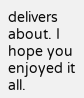delivers about. I hope you enjoyed it all.